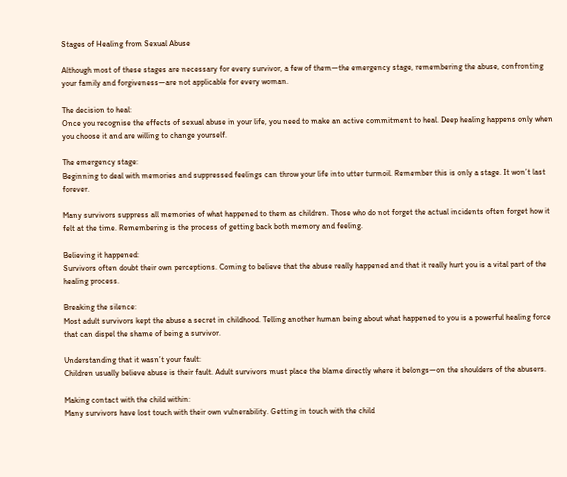Stages of Healing from Sexual Abuse

Although most of these stages are necessary for every survivor, a few of them—the emergency stage, remembering the abuse, confronting your family and forgiveness—are not applicable for every woman.

The decision to heal:
Once you recognise the effects of sexual abuse in your life, you need to make an active commitment to heal. Deep healing happens only when you choose it and are willing to change yourself.

The emergency stage:
Beginning to deal with memories and suppressed feelings can throw your life into utter turmoil. Remember this is only a stage. It won’t last forever.

Many survivors suppress all memories of what happened to them as children. Those who do not forget the actual incidents often forget how it felt at the time. Remembering is the process of getting back both memory and feeling.

Believing it happened:
Survivors often doubt their own perceptions. Coming to believe that the abuse really happened and that it really hurt you is a vital part of the healing process.

Breaking the silence:
Most adult survivors kept the abuse a secret in childhood. Telling another human being about what happened to you is a powerful healing force that can dispel the shame of being a survivor.

Understanding that it wasn’t your fault:
Children usually believe abuse is their fault. Adult survivors must place the blame directly where it belongs—on the shoulders of the abusers.

Making contact with the child within:
Many survivors have lost touch with their own vulnerability. Getting in touch with the child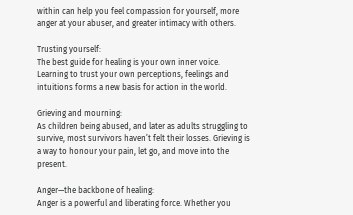within can help you feel compassion for yourself, more anger at your abuser, and greater intimacy with others.

Trusting yourself:
The best guide for healing is your own inner voice. Learning to trust your own perceptions, feelings and intuitions forms a new basis for action in the world.

Grieving and mourning:
As children being abused, and later as adults struggling to survive, most survivors haven’t felt their losses. Grieving is a way to honour your pain, let go, and move into the present.

Anger—the backbone of healing:
Anger is a powerful and liberating force. Whether you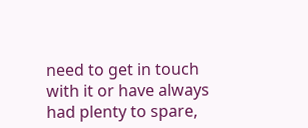need to get in touch with it or have always had plenty to spare,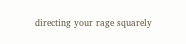directing your rage squarely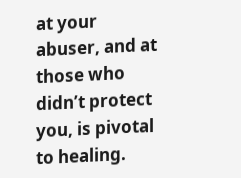at your abuser, and at those who didn’t protect you, is pivotal to healing.